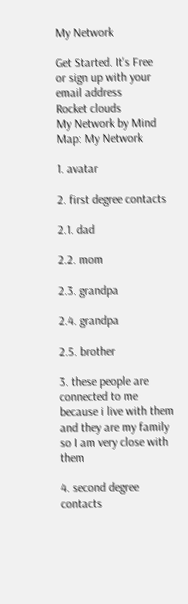My Network

Get Started. It's Free
or sign up with your email address
Rocket clouds
My Network by Mind Map: My Network

1. avatar

2. first degree contacts

2.1. dad

2.2. mom

2.3. grandpa

2.4. grandpa

2.5. brother

3. these people are connected to me because i live with them and they are my family so I am very close with them

4. second degree contacts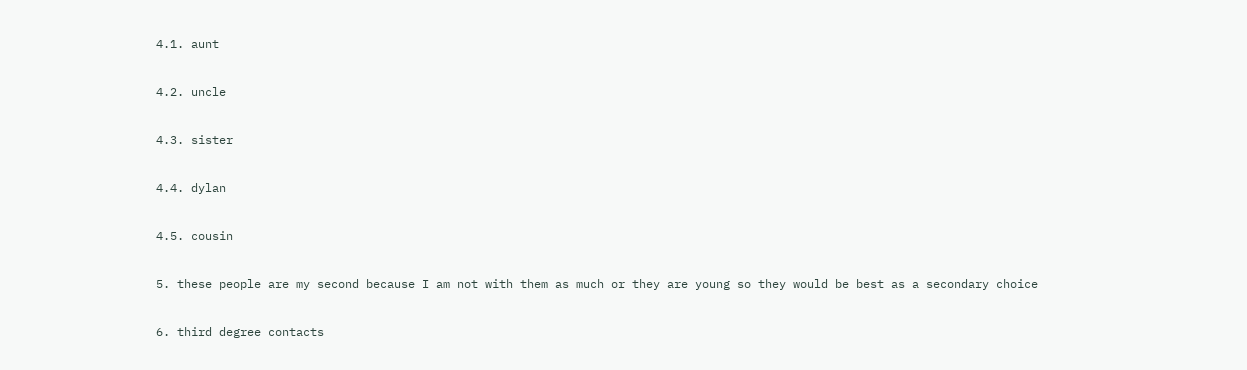4.1. aunt

4.2. uncle

4.3. sister

4.4. dylan

4.5. cousin

5. these people are my second because I am not with them as much or they are young so they would be best as a secondary choice

6. third degree contacts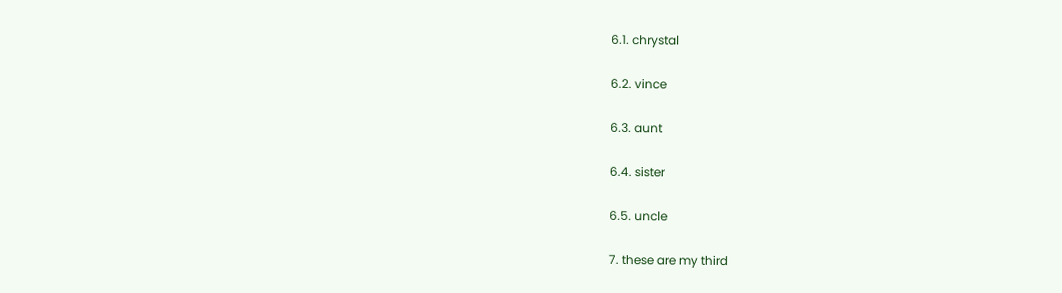6.1. chrystal

6.2. vince

6.3. aunt

6.4. sister

6.5. uncle

7. these are my third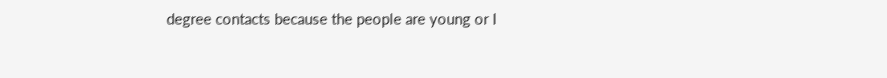degree contacts because the people are young or I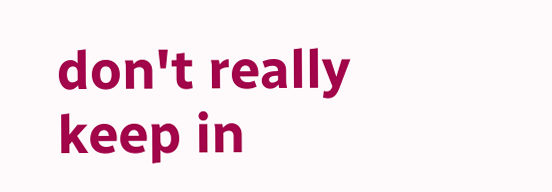don't really keep in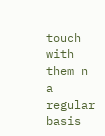touch with them n a regular basis